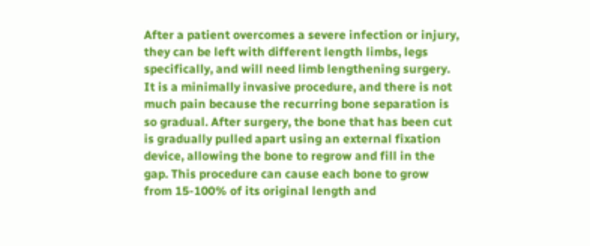After a patient overcomes a severe infection or injury, they can be left with different length limbs, legs specifically, and will need limb lengthening surgery. It is a minimally invasive procedure, and there is not much pain because the recurring bone separation is so gradual. After surgery, the bone that has been cut is gradually pulled apart using an external fixation device, allowing the bone to regrow and fill in the gap. This procedure can cause each bone to grow from 15-100% of its original length and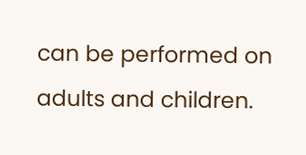can be performed on adults and children.